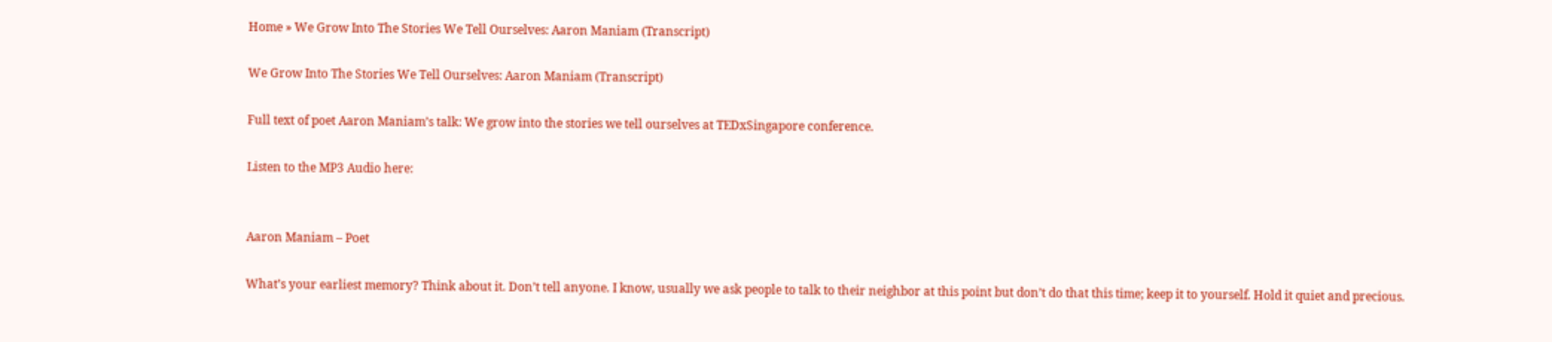Home » We Grow Into The Stories We Tell Ourselves: Aaron Maniam (Transcript)

We Grow Into The Stories We Tell Ourselves: Aaron Maniam (Transcript)

Full text of poet Aaron Maniam’s talk: We grow into the stories we tell ourselves at TEDxSingapore conference.

Listen to the MP3 Audio here:


Aaron Maniam – Poet

What’s your earliest memory? Think about it. Don’t tell anyone. I know, usually we ask people to talk to their neighbor at this point but don’t do that this time; keep it to yourself. Hold it quiet and precious.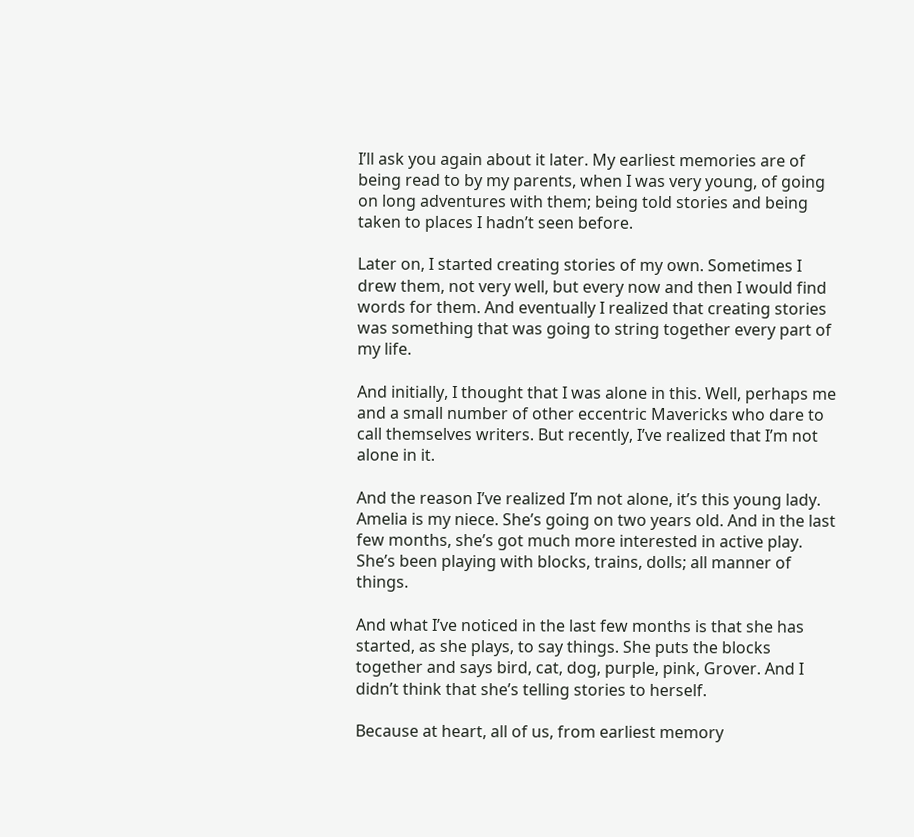I’ll ask you again about it later. My earliest memories are of being read to by my parents, when I was very young, of going on long adventures with them; being told stories and being taken to places I hadn’t seen before.

Later on, I started creating stories of my own. Sometimes I drew them, not very well, but every now and then I would find words for them. And eventually I realized that creating stories was something that was going to string together every part of my life.

And initially, I thought that I was alone in this. Well, perhaps me and a small number of other eccentric Mavericks who dare to call themselves writers. But recently, I’ve realized that I’m not alone in it.

And the reason I’ve realized I’m not alone, it’s this young lady. Amelia is my niece. She’s going on two years old. And in the last few months, she’s got much more interested in active play. She’s been playing with blocks, trains, dolls; all manner of things.

And what I’ve noticed in the last few months is that she has started, as she plays, to say things. She puts the blocks together and says bird, cat, dog, purple, pink, Grover. And I didn’t think that she’s telling stories to herself.

Because at heart, all of us, from earliest memory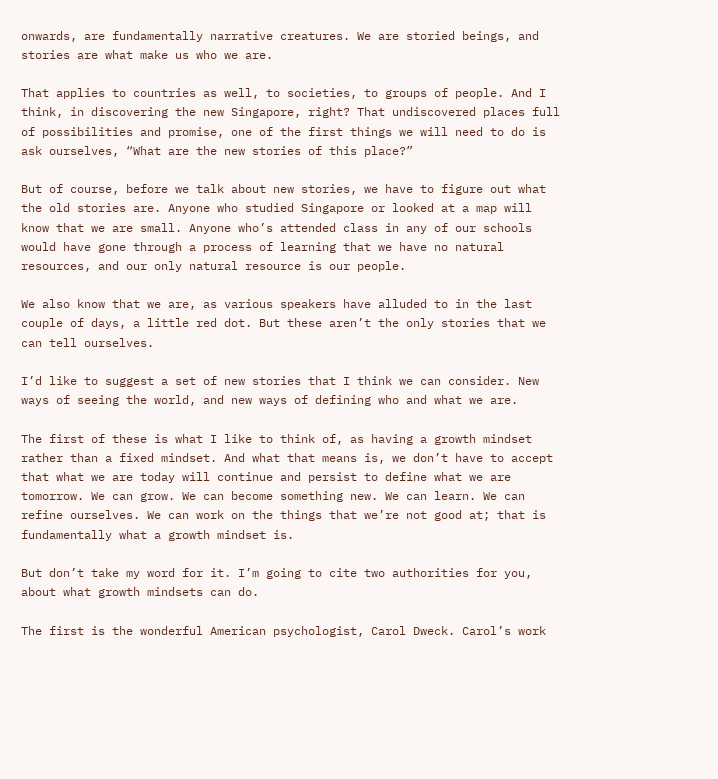onwards, are fundamentally narrative creatures. We are storied beings, and stories are what make us who we are.

That applies to countries as well, to societies, to groups of people. And I think, in discovering the new Singapore, right? That undiscovered places full of possibilities and promise, one of the first things we will need to do is ask ourselves, “What are the new stories of this place?”

But of course, before we talk about new stories, we have to figure out what the old stories are. Anyone who studied Singapore or looked at a map will know that we are small. Anyone who’s attended class in any of our schools would have gone through a process of learning that we have no natural resources, and our only natural resource is our people.

We also know that we are, as various speakers have alluded to in the last couple of days, a little red dot. But these aren’t the only stories that we can tell ourselves.

I’d like to suggest a set of new stories that I think we can consider. New ways of seeing the world, and new ways of defining who and what we are.

The first of these is what I like to think of, as having a growth mindset rather than a fixed mindset. And what that means is, we don’t have to accept that what we are today will continue and persist to define what we are tomorrow. We can grow. We can become something new. We can learn. We can refine ourselves. We can work on the things that we’re not good at; that is fundamentally what a growth mindset is.

But don’t take my word for it. I’m going to cite two authorities for you, about what growth mindsets can do.

The first is the wonderful American psychologist, Carol Dweck. Carol’s work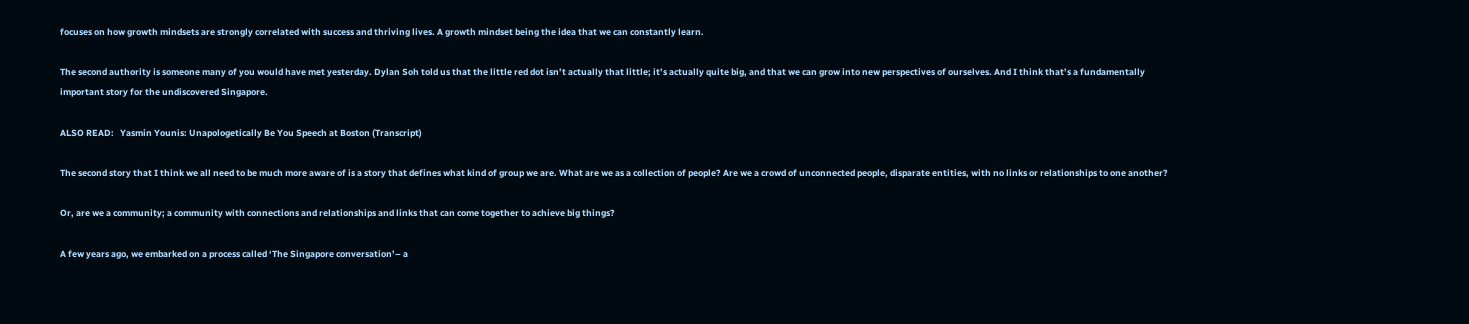focuses on how growth mindsets are strongly correlated with success and thriving lives. A growth mindset being the idea that we can constantly learn.

The second authority is someone many of you would have met yesterday. Dylan Soh told us that the little red dot isn’t actually that little; it’s actually quite big, and that we can grow into new perspectives of ourselves. And I think that’s a fundamentally important story for the undiscovered Singapore.

ALSO READ:   Yasmin Younis: Unapologetically Be You Speech at Boston (Transcript)

The second story that I think we all need to be much more aware of is a story that defines what kind of group we are. What are we as a collection of people? Are we a crowd of unconnected people, disparate entities, with no links or relationships to one another?

Or, are we a community; a community with connections and relationships and links that can come together to achieve big things?

A few years ago, we embarked on a process called ‘The Singapore conversation’– a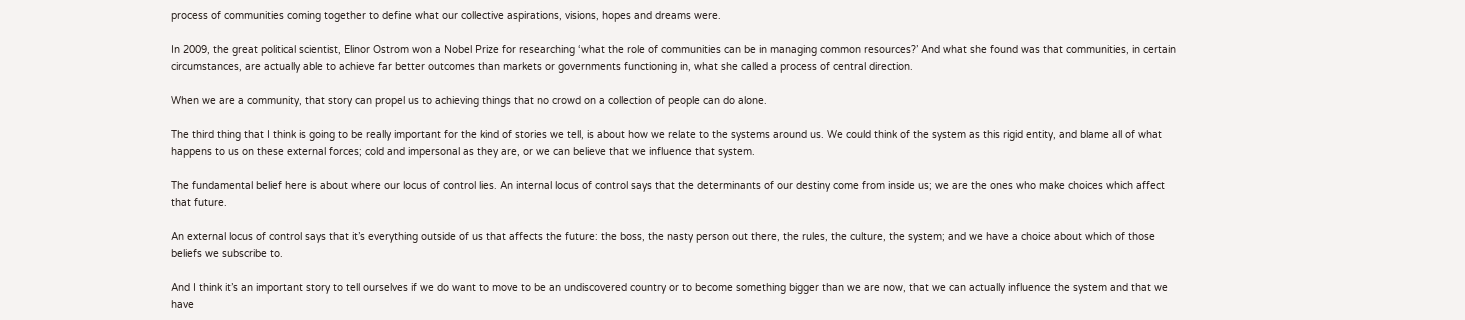process of communities coming together to define what our collective aspirations, visions, hopes and dreams were.

In 2009, the great political scientist, Elinor Ostrom won a Nobel Prize for researching ‘what the role of communities can be in managing common resources?’ And what she found was that communities, in certain circumstances, are actually able to achieve far better outcomes than markets or governments functioning in, what she called a process of central direction.

When we are a community, that story can propel us to achieving things that no crowd on a collection of people can do alone.

The third thing that I think is going to be really important for the kind of stories we tell, is about how we relate to the systems around us. We could think of the system as this rigid entity, and blame all of what happens to us on these external forces; cold and impersonal as they are, or we can believe that we influence that system.

The fundamental belief here is about where our locus of control lies. An internal locus of control says that the determinants of our destiny come from inside us; we are the ones who make choices which affect that future.

An external locus of control says that it’s everything outside of us that affects the future: the boss, the nasty person out there, the rules, the culture, the system; and we have a choice about which of those beliefs we subscribe to.

And I think it’s an important story to tell ourselves if we do want to move to be an undiscovered country or to become something bigger than we are now, that we can actually influence the system and that we have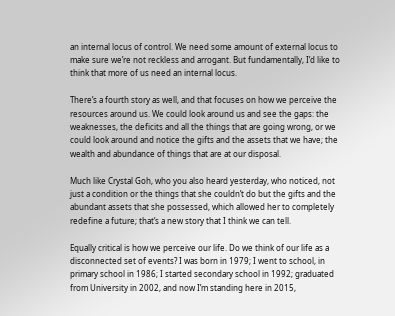an internal locus of control. We need some amount of external locus to make sure we’re not reckless and arrogant. But fundamentally, I’d like to think that more of us need an internal locus.

There’s a fourth story as well, and that focuses on how we perceive the resources around us. We could look around us and see the gaps: the weaknesses, the deficits and all the things that are going wrong, or we could look around and notice the gifts and the assets that we have; the wealth and abundance of things that are at our disposal.

Much like Crystal Goh, who you also heard yesterday, who noticed, not just a condition or the things that she couldn’t do but the gifts and the abundant assets that she possessed, which allowed her to completely redefine a future; that’s a new story that I think we can tell.

Equally critical is how we perceive our life. Do we think of our life as a disconnected set of events? I was born in 1979; I went to school, in primary school in 1986; I started secondary school in 1992; graduated from University in 2002, and now I’m standing here in 2015,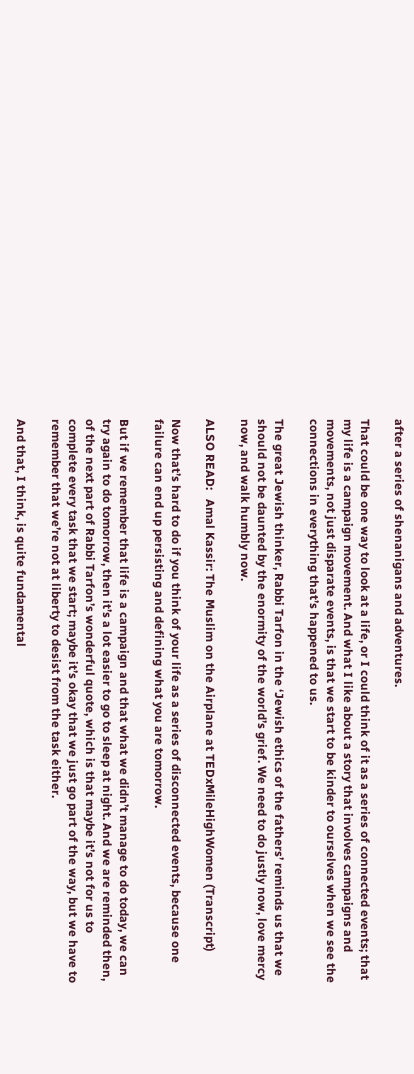after a series of shenanigans and adventures.

That could be one way to look at a life, or I could think of it as a series of connected events; that my life is a campaign movement. And what I like about a story that involves campaigns and movements, not just disparate events, is that we start to be kinder to ourselves when we see the connections in everything that’s happened to us.

The great Jewish thinker, Rabbi Tarfon in the ‘Jewish ethics of the fathers’ reminds us that we should not be daunted by the enormity of the world’s grief. We need to do justly now, love mercy now, and walk humbly now.

ALSO READ:   Amal Kassir: The Muslim on the Airplane at TEDxMileHighWomen (Transcript)

Now that’s hard to do if you think of your life as a series of disconnected events, because one failure can end up persisting and defining what you are tomorrow.

But if we remember that life is a campaign and that what we didn’t manage to do today, we can try again to do tomorrow, then it’s a lot easier to go to sleep at night. And we are reminded then, of the next part of Rabbi Tarfon’s wonderful quote, which is that maybe it’s not for us to complete every task that we start; maybe it’s okay that we just go part of the way, but we have to remember that we’re not at liberty to desist from the task either.

And that, I think, is quite fundamental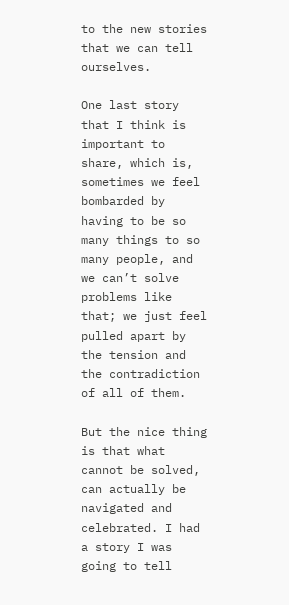to the new stories that we can tell ourselves.

One last story that I think is important to share, which is, sometimes we feel bombarded by having to be so many things to so many people, and we can’t solve problems like that; we just feel pulled apart by the tension and the contradiction of all of them.

But the nice thing is that what cannot be solved, can actually be navigated and celebrated. I had a story I was going to tell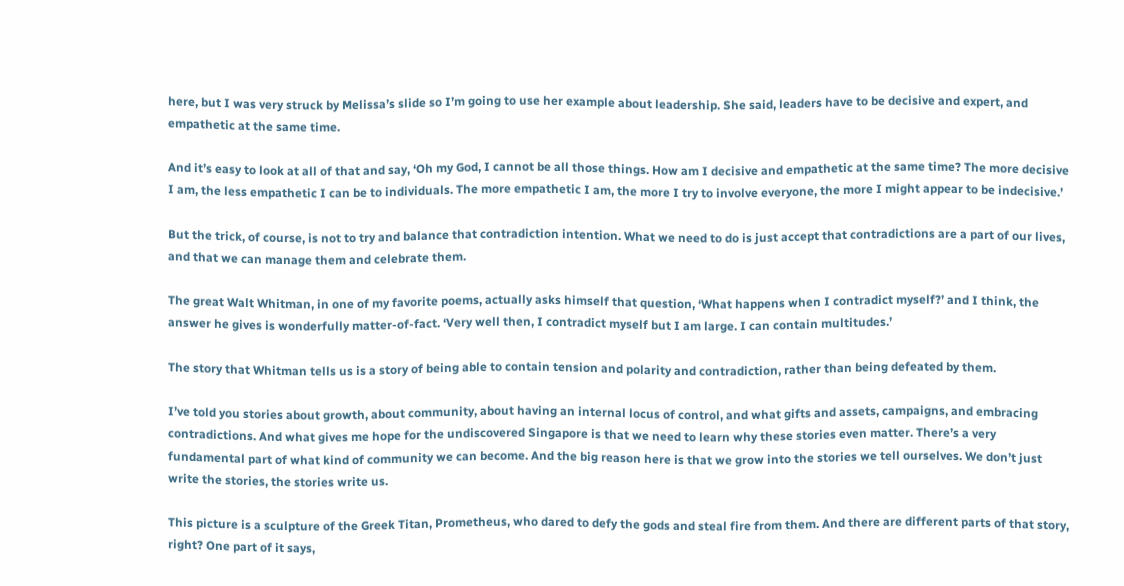here, but I was very struck by Melissa’s slide so I’m going to use her example about leadership. She said, leaders have to be decisive and expert, and empathetic at the same time.

And it’s easy to look at all of that and say, ‘Oh my God, I cannot be all those things. How am I decisive and empathetic at the same time? The more decisive I am, the less empathetic I can be to individuals. The more empathetic I am, the more I try to involve everyone, the more I might appear to be indecisive.’

But the trick, of course, is not to try and balance that contradiction intention. What we need to do is just accept that contradictions are a part of our lives, and that we can manage them and celebrate them.

The great Walt Whitman, in one of my favorite poems, actually asks himself that question, ‘What happens when I contradict myself?’ and I think, the answer he gives is wonderfully matter-of-fact. ‘Very well then, I contradict myself but I am large. I can contain multitudes.’

The story that Whitman tells us is a story of being able to contain tension and polarity and contradiction, rather than being defeated by them.

I’ve told you stories about growth, about community, about having an internal locus of control, and what gifts and assets, campaigns, and embracing contradictions. And what gives me hope for the undiscovered Singapore is that we need to learn why these stories even matter. There’s a very fundamental part of what kind of community we can become. And the big reason here is that we grow into the stories we tell ourselves. We don’t just write the stories, the stories write us.

This picture is a sculpture of the Greek Titan, Prometheus, who dared to defy the gods and steal fire from them. And there are different parts of that story, right? One part of it says,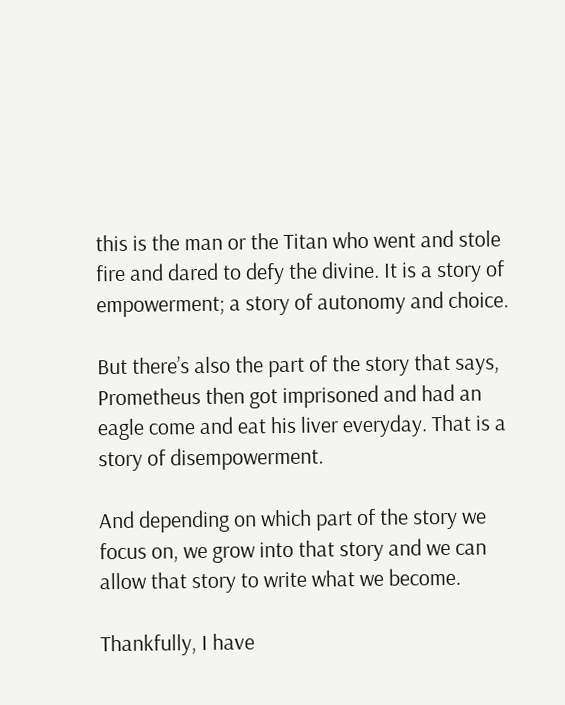this is the man or the Titan who went and stole fire and dared to defy the divine. It is a story of empowerment; a story of autonomy and choice.

But there’s also the part of the story that says, Prometheus then got imprisoned and had an eagle come and eat his liver everyday. That is a story of disempowerment.

And depending on which part of the story we focus on, we grow into that story and we can allow that story to write what we become.

Thankfully, I have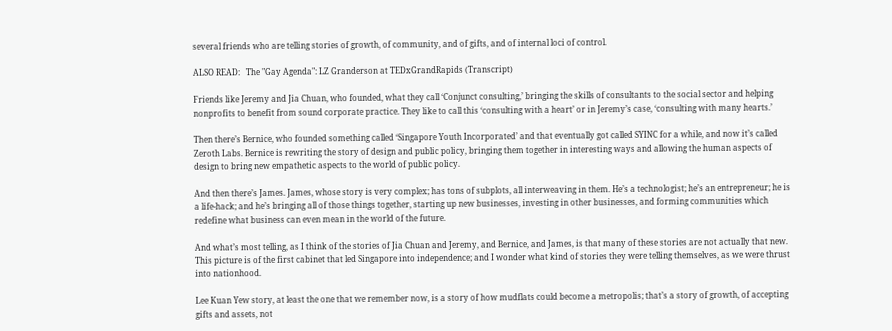several friends who are telling stories of growth, of community, and of gifts, and of internal loci of control.

ALSO READ:   The "Gay Agenda": LZ Granderson at TEDxGrandRapids (Transcript)

Friends like Jeremy and Jia Chuan, who founded, what they call ‘Conjunct consulting,’ bringing the skills of consultants to the social sector and helping nonprofits to benefit from sound corporate practice. They like to call this ‘consulting with a heart’ or in Jeremy’s case, ‘consulting with many hearts.’

Then there’s Bernice, who founded something called ‘Singapore Youth Incorporated’ and that eventually got called SYINC for a while, and now it’s called Zeroth Labs. Bernice is rewriting the story of design and public policy, bringing them together in interesting ways and allowing the human aspects of design to bring new empathetic aspects to the world of public policy.

And then there’s James. James, whose story is very complex; has tons of subplots, all interweaving in them. He’s a technologist; he’s an entrepreneur; he is a life-hack; and he’s bringing all of those things together, starting up new businesses, investing in other businesses, and forming communities which redefine what business can even mean in the world of the future.

And what’s most telling, as I think of the stories of Jia Chuan and Jeremy, and Bernice, and James, is that many of these stories are not actually that new. This picture is of the first cabinet that led Singapore into independence; and I wonder what kind of stories they were telling themselves, as we were thrust into nationhood.

Lee Kuan Yew story, at least the one that we remember now, is a story of how mudflats could become a metropolis; that’s a story of growth, of accepting gifts and assets, not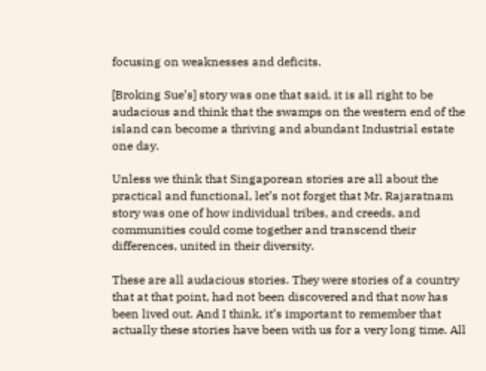focusing on weaknesses and deficits.

[Broking Sue’s] story was one that said, it is all right to be audacious and think that the swamps on the western end of the island can become a thriving and abundant Industrial estate one day.

Unless we think that Singaporean stories are all about the practical and functional, let’s not forget that Mr. Rajaratnam story was one of how individual tribes, and creeds, and communities could come together and transcend their differences, united in their diversity.

These are all audacious stories. They were stories of a country that at that point, had not been discovered and that now has been lived out. And I think, it’s important to remember that actually these stories have been with us for a very long time. All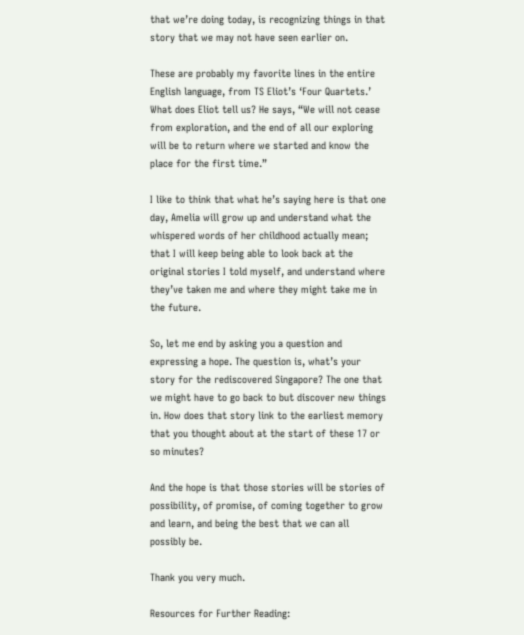that we’re doing today, is recognizing things in that story that we may not have seen earlier on.

These are probably my favorite lines in the entire English language, from TS Eliot’s ‘Four Quartets.’ What does Eliot tell us? He says, “We will not cease from exploration, and the end of all our exploring will be to return where we started and know the place for the first time.”

I like to think that what he’s saying here is that one day, Amelia will grow up and understand what the whispered words of her childhood actually mean; that I will keep being able to look back at the original stories I told myself, and understand where they’ve taken me and where they might take me in the future.

So, let me end by asking you a question and expressing a hope. The question is, what’s your story for the rediscovered Singapore? The one that we might have to go back to but discover new things in. How does that story link to the earliest memory that you thought about at the start of these 17 or so minutes?

And the hope is that those stories will be stories of possibility, of promise, of coming together to grow and learn, and being the best that we can all possibly be.

Thank you very much.

Resources for Further Reading: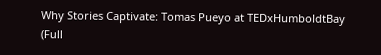Why Stories Captivate: Tomas Pueyo at TEDxHumboldtBay (Full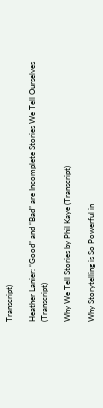Transcript)

Heather Lanier: “Good” and “Bad” are Incomplete Stories We Tell Ourselves (Transcript)

Why We Tell Stories by Phil Kaye (Transcript)

Why Storytelling is So Powerful in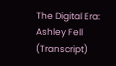The Digital Era: Ashley Fell (Transcript)